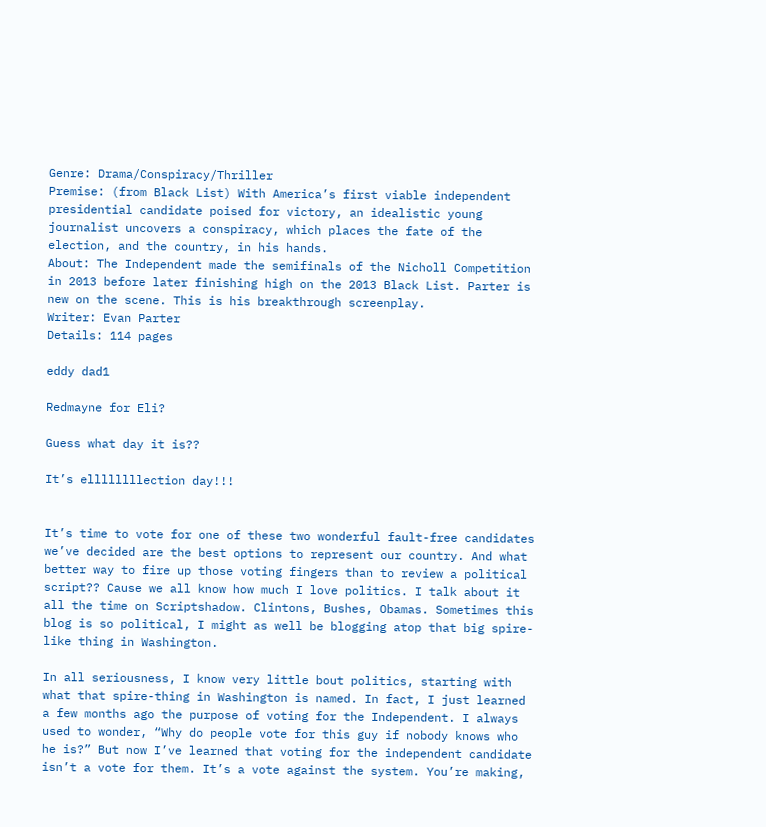Genre: Drama/Conspiracy/Thriller
Premise: (from Black List) With America’s first viable independent presidential candidate poised for victory, an idealistic young journalist uncovers a conspiracy, which places the fate of the election, and the country, in his hands.
About: The Independent made the semifinals of the Nicholl Competition in 2013 before later finishing high on the 2013 Black List. Parter is new on the scene. This is his breakthrough screenplay.
Writer: Evan Parter
Details: 114 pages

eddy dad1

Redmayne for Eli?

Guess what day it is??

It’s ellllllllection day!!!


It’s time to vote for one of these two wonderful fault-free candidates we’ve decided are the best options to represent our country. And what better way to fire up those voting fingers than to review a political script?? Cause we all know how much I love politics. I talk about it all the time on Scriptshadow. Clintons, Bushes, Obamas. Sometimes this blog is so political, I might as well be blogging atop that big spire-like thing in Washington.

In all seriousness, I know very little bout politics, starting with what that spire-thing in Washington is named. In fact, I just learned a few months ago the purpose of voting for the Independent. I always used to wonder, “Why do people vote for this guy if nobody knows who he is?” But now I’ve learned that voting for the independent candidate isn’t a vote for them. It’s a vote against the system. You’re making,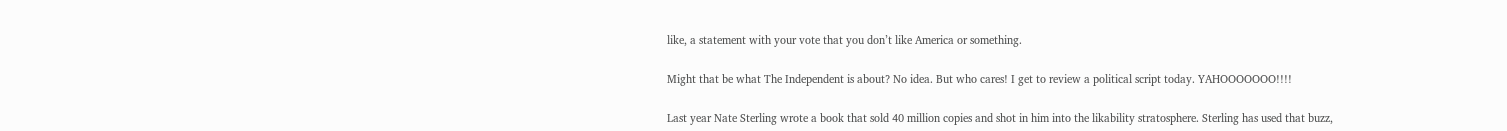like, a statement with your vote that you don’t like America or something.

Might that be what The Independent is about? No idea. But who cares! I get to review a political script today. YAHOOOOOOO!!!!

Last year Nate Sterling wrote a book that sold 40 million copies and shot in him into the likability stratosphere. Sterling has used that buzz,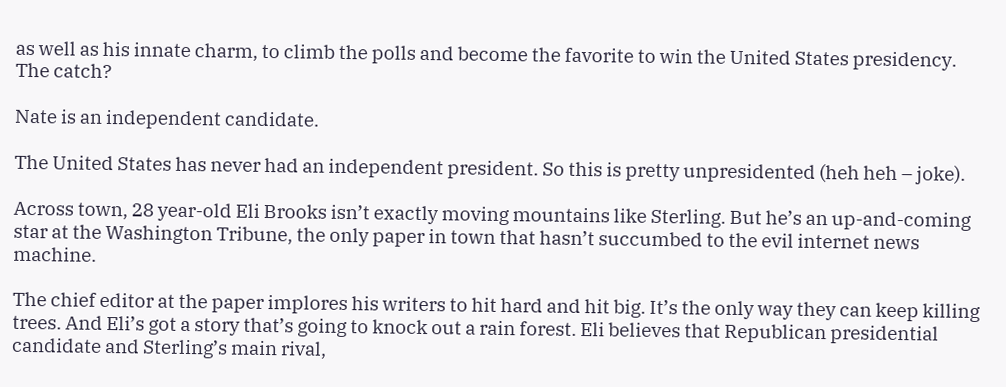as well as his innate charm, to climb the polls and become the favorite to win the United States presidency. The catch?

Nate is an independent candidate.

The United States has never had an independent president. So this is pretty unpresidented (heh heh – joke).

Across town, 28 year-old Eli Brooks isn’t exactly moving mountains like Sterling. But he’s an up-and-coming star at the Washington Tribune, the only paper in town that hasn’t succumbed to the evil internet news machine.

The chief editor at the paper implores his writers to hit hard and hit big. It’s the only way they can keep killing trees. And Eli’s got a story that’s going to knock out a rain forest. Eli believes that Republican presidential candidate and Sterling’s main rival,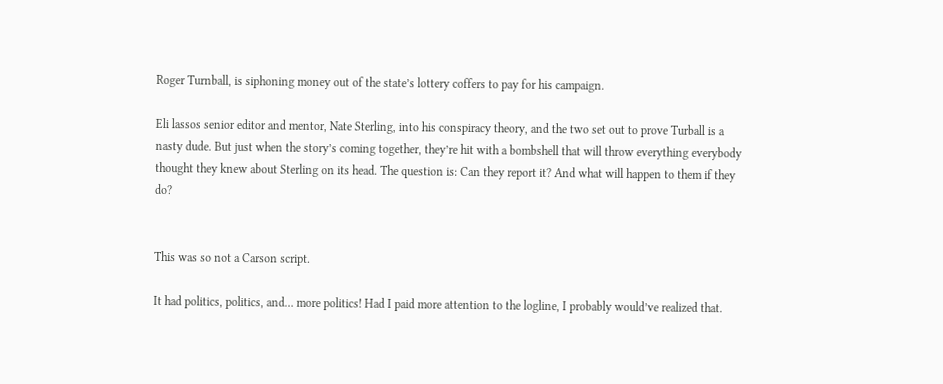Roger Turnball, is siphoning money out of the state’s lottery coffers to pay for his campaign.

Eli lassos senior editor and mentor, Nate Sterling, into his conspiracy theory, and the two set out to prove Turball is a nasty dude. But just when the story’s coming together, they’re hit with a bombshell that will throw everything everybody thought they knew about Sterling on its head. The question is: Can they report it? And what will happen to them if they do?


This was so not a Carson script.

It had politics, politics, and… more politics! Had I paid more attention to the logline, I probably would’ve realized that.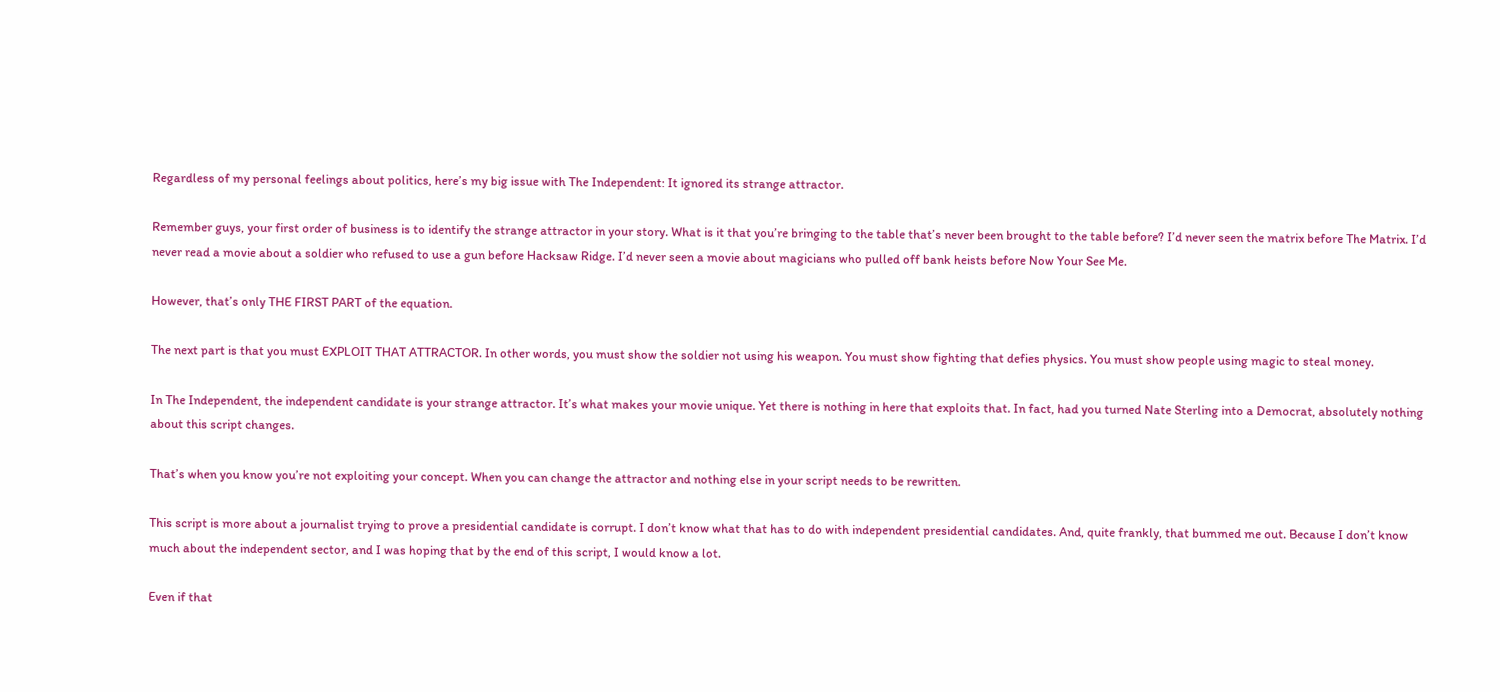Regardless of my personal feelings about politics, here’s my big issue with The Independent: It ignored its strange attractor.

Remember guys, your first order of business is to identify the strange attractor in your story. What is it that you’re bringing to the table that’s never been brought to the table before? I’d never seen the matrix before The Matrix. I’d never read a movie about a soldier who refused to use a gun before Hacksaw Ridge. I’d never seen a movie about magicians who pulled off bank heists before Now Your See Me.

However, that’s only THE FIRST PART of the equation.

The next part is that you must EXPLOIT THAT ATTRACTOR. In other words, you must show the soldier not using his weapon. You must show fighting that defies physics. You must show people using magic to steal money.

In The Independent, the independent candidate is your strange attractor. It’s what makes your movie unique. Yet there is nothing in here that exploits that. In fact, had you turned Nate Sterling into a Democrat, absolutely nothing about this script changes.

That’s when you know you’re not exploiting your concept. When you can change the attractor and nothing else in your script needs to be rewritten.

This script is more about a journalist trying to prove a presidential candidate is corrupt. I don’t know what that has to do with independent presidential candidates. And, quite frankly, that bummed me out. Because I don’t know much about the independent sector, and I was hoping that by the end of this script, I would know a lot.

Even if that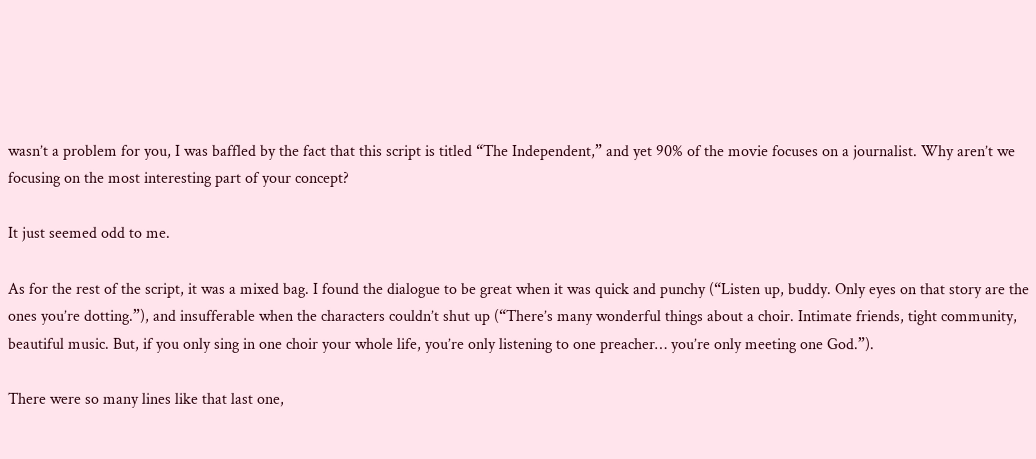wasn’t a problem for you, I was baffled by the fact that this script is titled “The Independent,” and yet 90% of the movie focuses on a journalist. Why aren’t we focusing on the most interesting part of your concept?

It just seemed odd to me.

As for the rest of the script, it was a mixed bag. I found the dialogue to be great when it was quick and punchy (“Listen up, buddy. Only eyes on that story are the ones you’re dotting.”), and insufferable when the characters couldn’t shut up (“There’s many wonderful things about a choir. Intimate friends, tight community, beautiful music. But, if you only sing in one choir your whole life, you’re only listening to one preacher… you’re only meeting one God.”).

There were so many lines like that last one,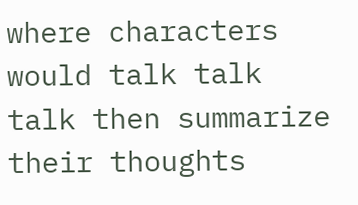where characters would talk talk talk then summarize their thoughts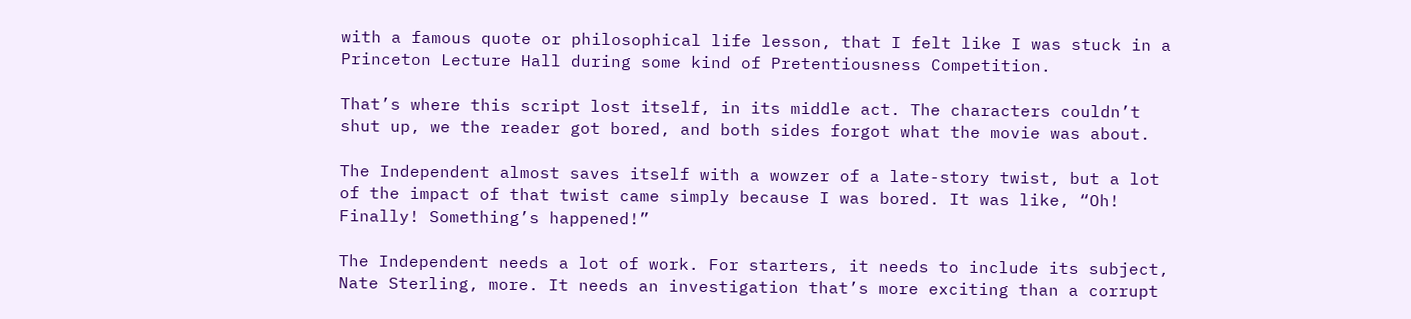with a famous quote or philosophical life lesson, that I felt like I was stuck in a Princeton Lecture Hall during some kind of Pretentiousness Competition.

That’s where this script lost itself, in its middle act. The characters couldn’t shut up, we the reader got bored, and both sides forgot what the movie was about.

The Independent almost saves itself with a wowzer of a late-story twist, but a lot of the impact of that twist came simply because I was bored. It was like, “Oh! Finally! Something’s happened!”

The Independent needs a lot of work. For starters, it needs to include its subject, Nate Sterling, more. It needs an investigation that’s more exciting than a corrupt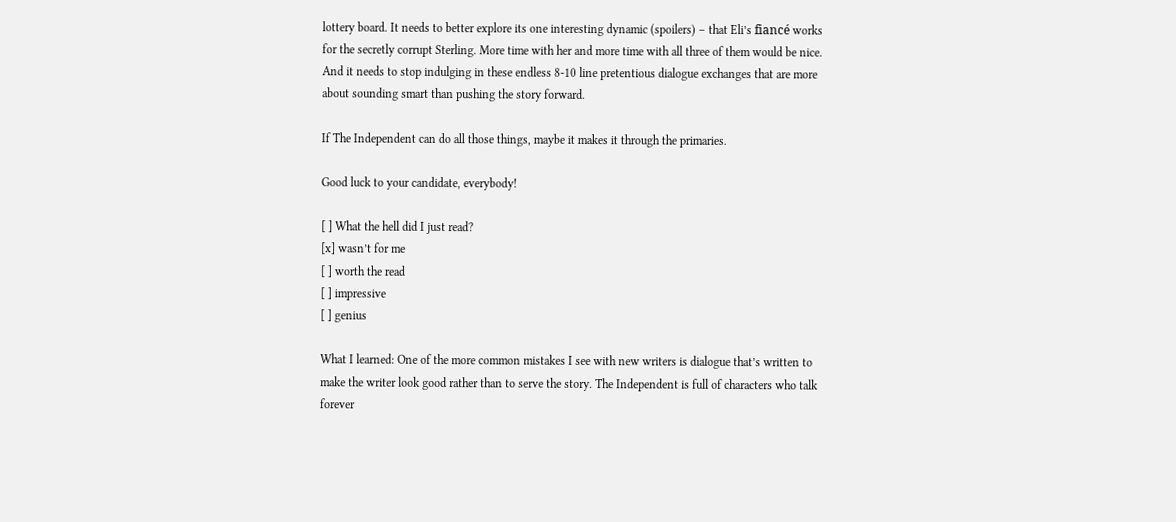lottery board. It needs to better explore its one interesting dynamic (spoilers) – that Eli’s fiancé works for the secretly corrupt Sterling. More time with her and more time with all three of them would be nice. And it needs to stop indulging in these endless 8-10 line pretentious dialogue exchanges that are more about sounding smart than pushing the story forward.

If The Independent can do all those things, maybe it makes it through the primaries.

Good luck to your candidate, everybody!

[ ] What the hell did I just read?
[x] wasn’t for me
[ ] worth the read
[ ] impressive
[ ] genius

What I learned: One of the more common mistakes I see with new writers is dialogue that’s written to make the writer look good rather than to serve the story. The Independent is full of characters who talk forever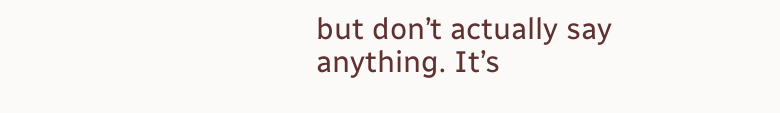but don’t actually say anything. It’s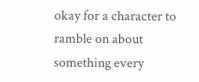okay for a character to ramble on about something every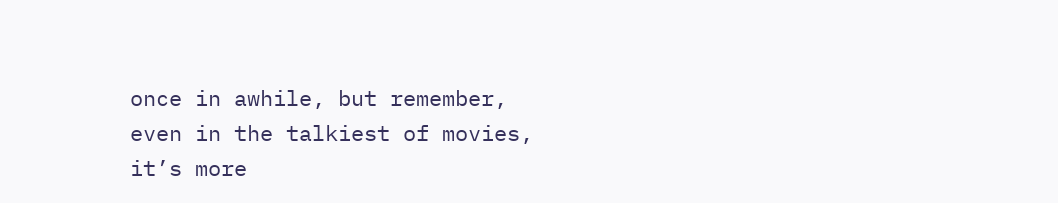once in awhile, but remember, even in the talkiest of movies, it’s more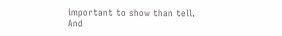important to show than tell. And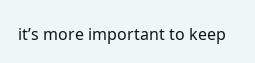it’s more important to keep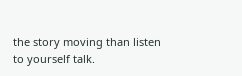the story moving than listen to yourself talk.